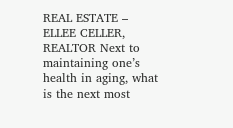REAL ESTATE – ELLEE CELLER, REALTOR Next to maintaining one’s health in aging, what is the next most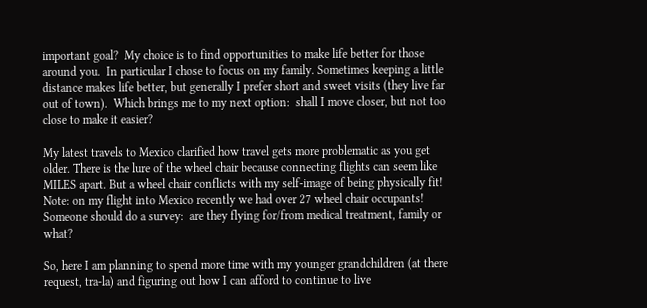important goal?  My choice is to find opportunities to make life better for those around you.  In particular I chose to focus on my family. Sometimes keeping a little distance makes life better, but generally I prefer short and sweet visits (they live far out of town).  Which brings me to my next option:  shall I move closer, but not too close to make it easier?

My latest travels to Mexico clarified how travel gets more problematic as you get older. There is the lure of the wheel chair because connecting flights can seem like MILES apart. But a wheel chair conflicts with my self-image of being physically fit!  Note: on my flight into Mexico recently we had over 27 wheel chair occupants!  Someone should do a survey:  are they flying for/from medical treatment, family or what?

So, here I am planning to spend more time with my younger grandchildren (at there request, tra-la) and figuring out how I can afford to continue to live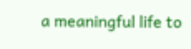a meaningful life to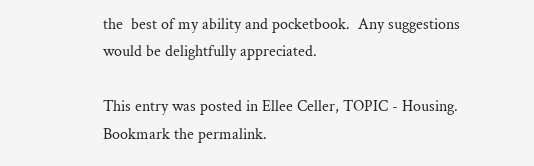the  best of my ability and pocketbook.  Any suggestions would be delightfully appreciated.

This entry was posted in Ellee Celler, TOPIC - Housing. Bookmark the permalink.